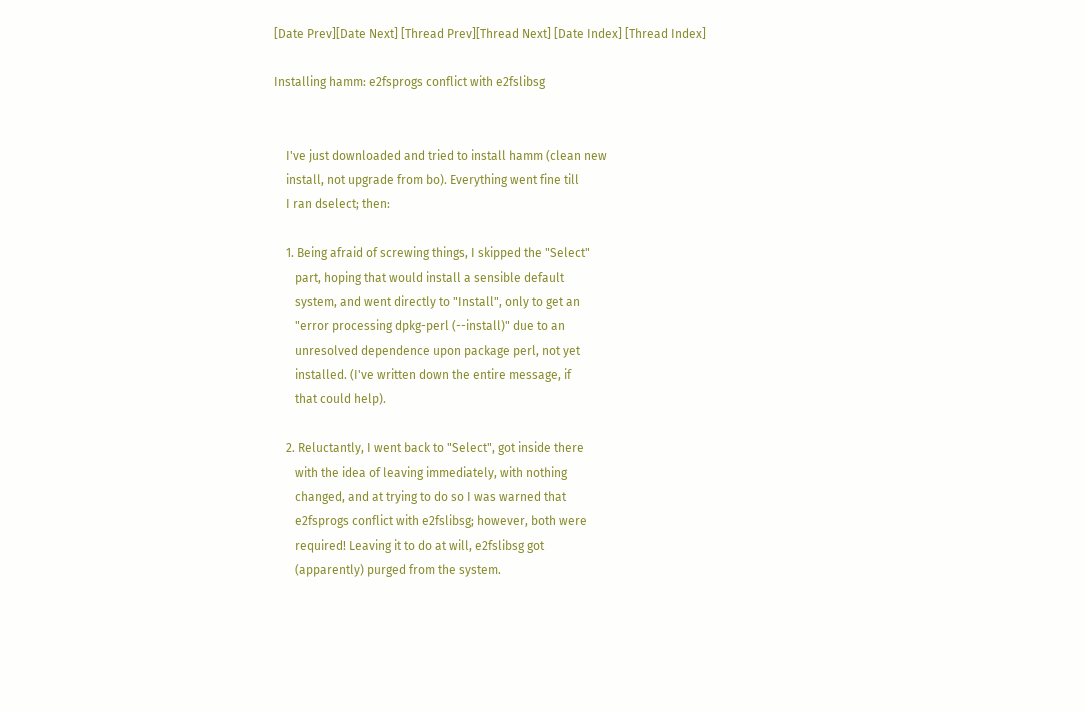[Date Prev][Date Next] [Thread Prev][Thread Next] [Date Index] [Thread Index]

Installing hamm: e2fsprogs conflict with e2fslibsg


    I've just downloaded and tried to install hamm (clean new
    install, not upgrade from bo). Everything went fine till
    I ran dselect; then:

    1. Being afraid of screwing things, I skipped the "Select"
       part, hoping that would install a sensible default
       system, and went directly to "Install", only to get an
       "error processing dpkg-perl (--install)" due to an
       unresolved dependence upon package perl, not yet
       installed. (I've written down the entire message, if
       that could help).

    2. Reluctantly, I went back to "Select", got inside there
       with the idea of leaving immediately, with nothing
       changed, and at trying to do so I was warned that
       e2fsprogs conflict with e2fslibsg; however, both were
       required! Leaving it to do at will, e2fslibsg got
       (apparently) purged from the system.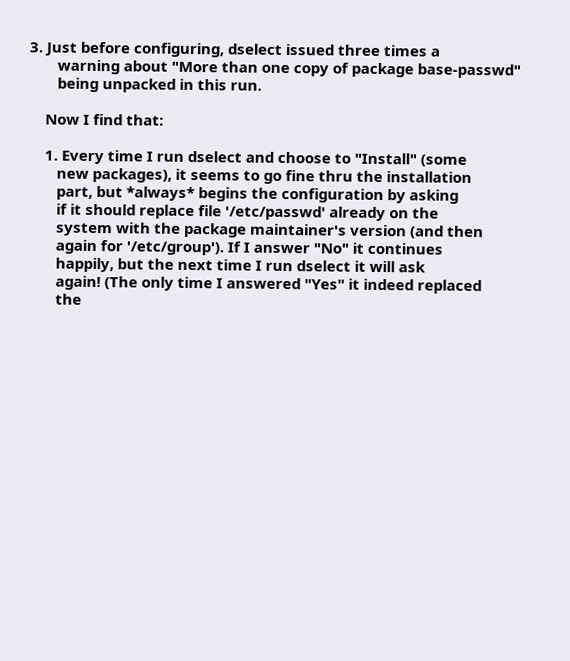3. Just before configuring, dselect issued three times a
       warning about "More than one copy of package base-passwd"
       being unpacked in this run.

    Now I find that:

    1. Every time I run dselect and choose to "Install" (some
       new packages), it seems to go fine thru the installation
       part, but *always* begins the configuration by asking
       if it should replace file '/etc/passwd' already on the
       system with the package maintainer's version (and then
       again for '/etc/group'). If I answer "No" it continues
       happily, but the next time I run dselect it will ask
       again! (The only time I answered "Yes" it indeed replaced
       the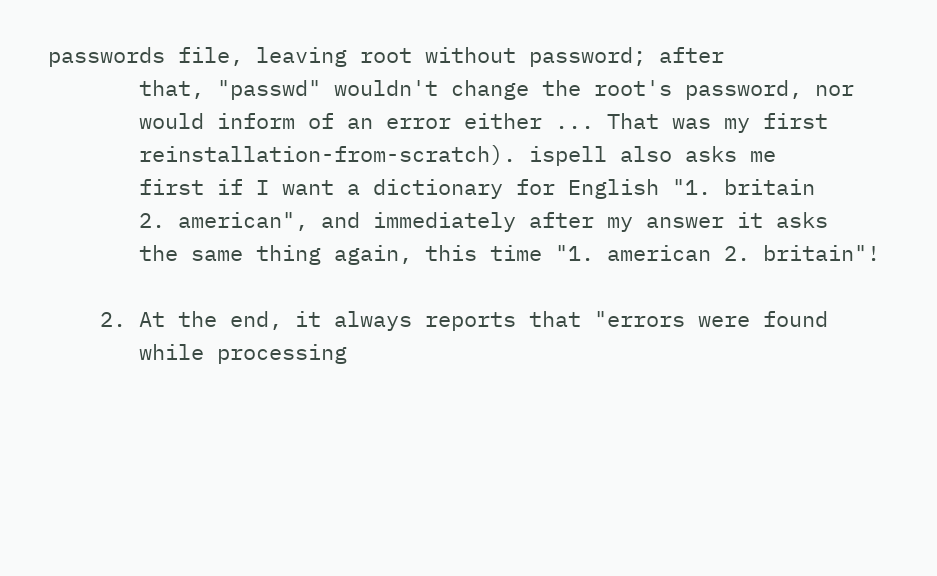passwords file, leaving root without password; after
       that, "passwd" wouldn't change the root's password, nor
       would inform of an error either ... That was my first
       reinstallation-from-scratch). ispell also asks me
       first if I want a dictionary for English "1. britain
       2. american", and immediately after my answer it asks
       the same thing again, this time "1. american 2. britain"!

    2. At the end, it always reports that "errors were found
       while processing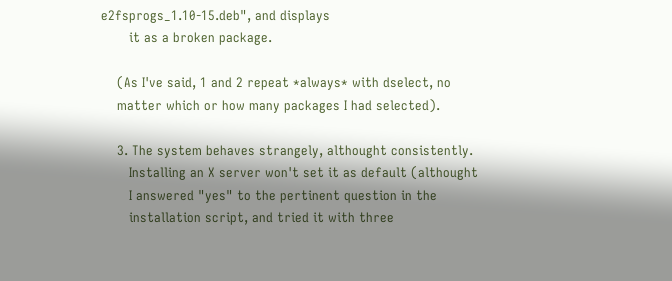e2fsprogs_1.10-15.deb", and displays
       it as a broken package.

    (As I've said, 1 and 2 repeat *always* with dselect, no
    matter which or how many packages I had selected).

    3. The system behaves strangely, althought consistently.
       Installing an X server won't set it as default (althought
       I answered "yes" to the pertinent question in the
       installation script, and tried it with three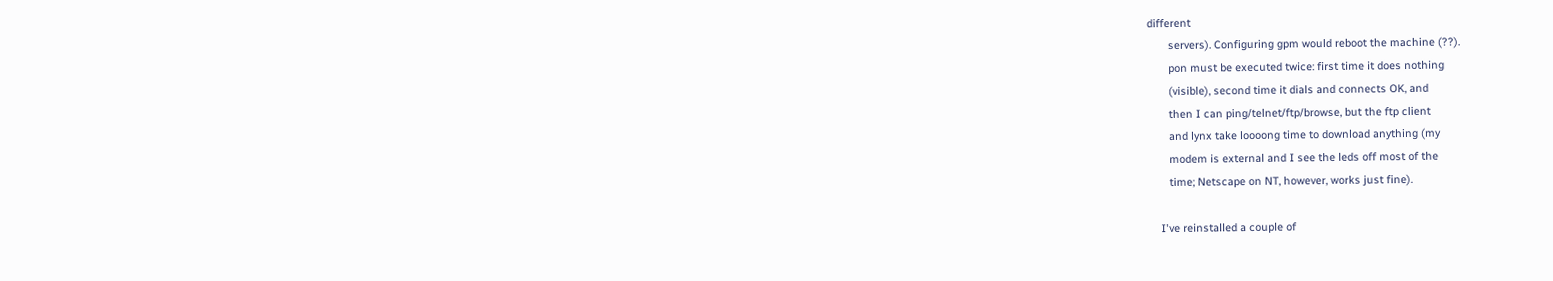different
       servers). Configuring gpm would reboot the machine (??).
       pon must be executed twice: first time it does nothing
       (visible), second time it dials and connects OK, and
       then I can ping/telnet/ftp/browse, but the ftp client
       and lynx take loooong time to download anything (my
       modem is external and I see the leds off most of the
       time; Netscape on NT, however, works just fine).

    I've reinstalled a couple of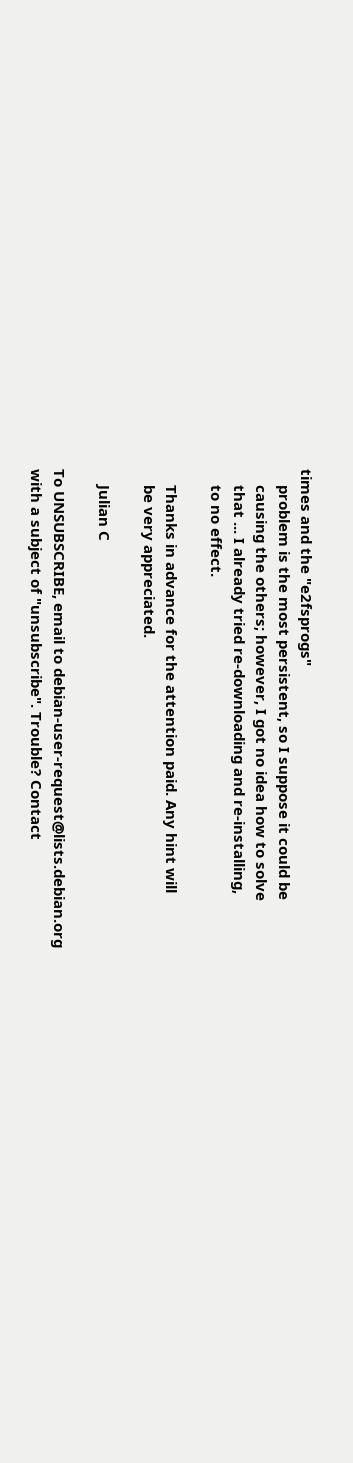times and the "e2fsprogs"
    problem is the most persistent, so I suppose it could be
    causing the others; however, I got no idea how to solve
    that ... I already tried re-downloading and re-installing,
    to no effect.

    Thanks in advance for the attention paid. Any hint will
    be very appreciated.

    Julian C

To UNSUBSCRIBE, email to debian-user-request@lists.debian.org
with a subject of "unsubscribe". Trouble? Contact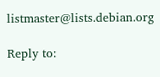listmaster@lists.debian.org

Reply to: